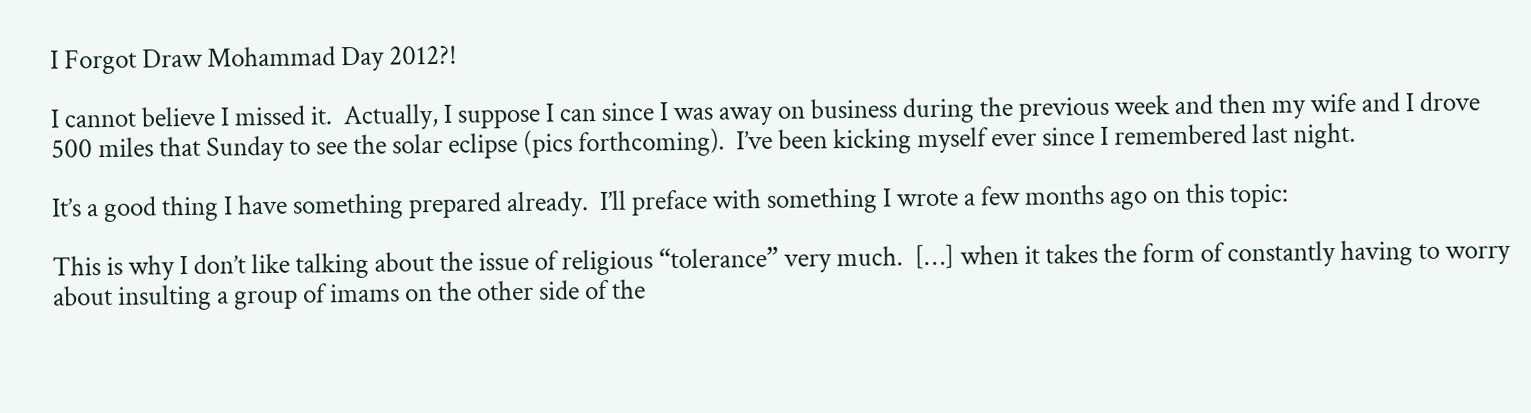I Forgot Draw Mohammad Day 2012?!

I cannot believe I missed it.  Actually, I suppose I can since I was away on business during the previous week and then my wife and I drove 500 miles that Sunday to see the solar eclipse (pics forthcoming).  I’ve been kicking myself ever since I remembered last night.

It’s a good thing I have something prepared already.  I’ll preface with something I wrote a few months ago on this topic:

This is why I don’t like talking about the issue of religious “tolerance” very much.  […] when it takes the form of constantly having to worry about insulting a group of imams on the other side of the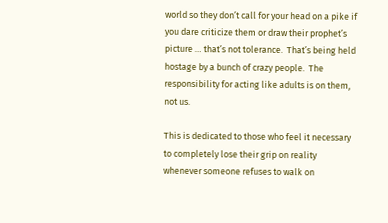world so they don’t call for your head on a pike if you dare criticize them or draw their prophet’s picture … that’s not tolerance.  That’s being held hostage by a bunch of crazy people.  The responsibility for acting like adults is on them, not us.

This is dedicated to those who feel it necessary to completely lose their grip on reality whenever someone refuses to walk on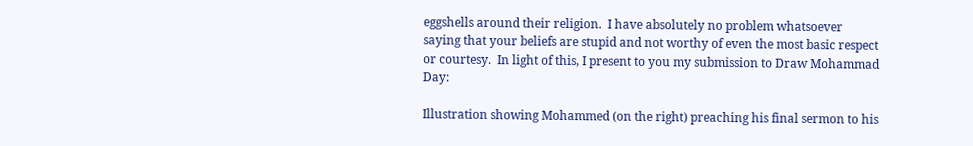eggshells around their religion.  I have absolutely no problem whatsoever saying that your beliefs are stupid and not worthy of even the most basic respect or courtesy.  In light of this, I present to you my submission to Draw Mohammad Day:

Illustration showing Mohammed (on the right) preaching his final sermon to his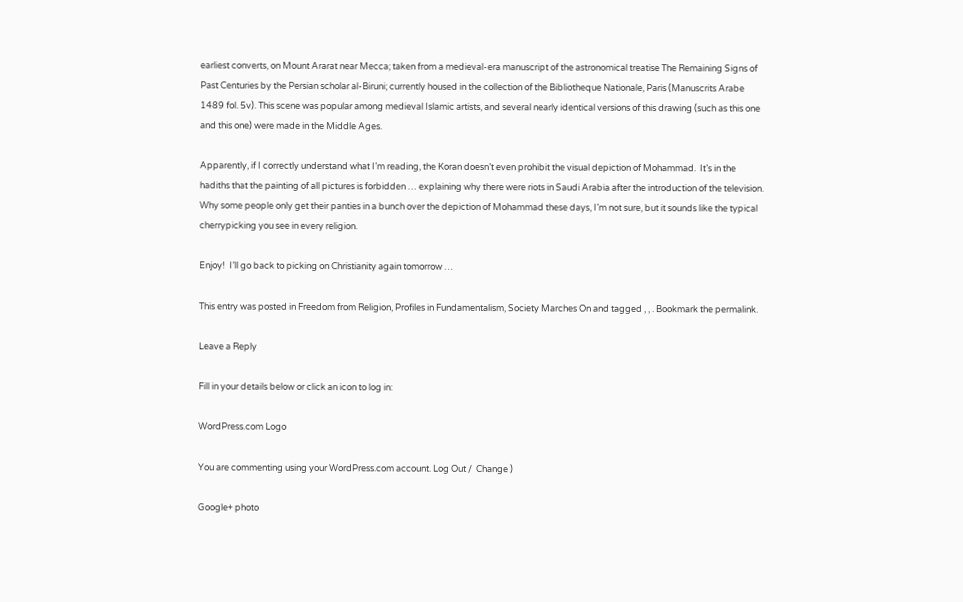earliest converts, on Mount Ararat near Mecca; taken from a medieval-era manuscript of the astronomical treatise The Remaining Signs of Past Centuries by the Persian scholar al-Biruni; currently housed in the collection of the Bibliotheque Nationale, Paris (Manuscrits Arabe 1489 fol. 5v). This scene was popular among medieval Islamic artists, and several nearly identical versions of this drawing (such as this one and this one) were made in the Middle Ages.

Apparently, if I correctly understand what I’m reading, the Koran doesn’t even prohibit the visual depiction of Mohammad.  It’s in the hadiths that the painting of all pictures is forbidden … explaining why there were riots in Saudi Arabia after the introduction of the television.  Why some people only get their panties in a bunch over the depiction of Mohammad these days, I’m not sure, but it sounds like the typical cherrypicking you see in every religion.

Enjoy!  I’ll go back to picking on Christianity again tomorrow …

This entry was posted in Freedom from Religion, Profiles in Fundamentalism, Society Marches On and tagged , , . Bookmark the permalink.

Leave a Reply

Fill in your details below or click an icon to log in:

WordPress.com Logo

You are commenting using your WordPress.com account. Log Out /  Change )

Google+ photo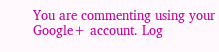You are commenting using your Google+ account. Log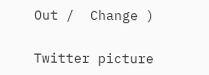Out /  Change )

Twitter picture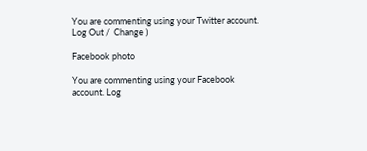You are commenting using your Twitter account. Log Out /  Change )

Facebook photo

You are commenting using your Facebook account. Log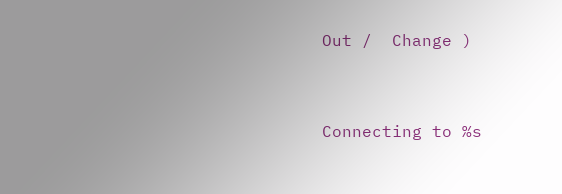Out /  Change )


Connecting to %s